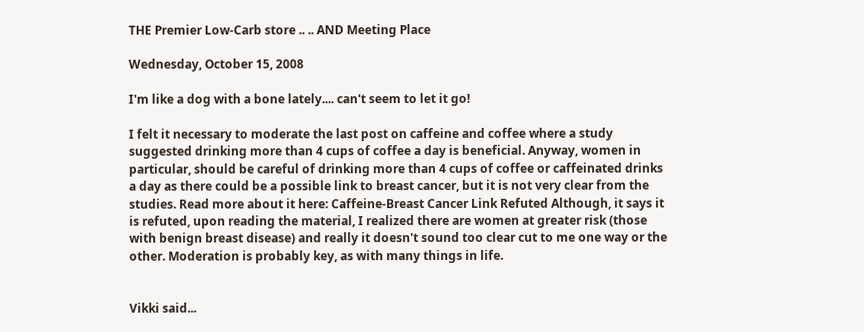THE Premier Low-Carb store .. .. AND Meeting Place

Wednesday, October 15, 2008

I'm like a dog with a bone lately.... can't seem to let it go!

I felt it necessary to moderate the last post on caffeine and coffee where a study suggested drinking more than 4 cups of coffee a day is beneficial. Anyway, women in particular, should be careful of drinking more than 4 cups of coffee or caffeinated drinks a day as there could be a possible link to breast cancer, but it is not very clear from the studies. Read more about it here: Caffeine-Breast Cancer Link Refuted Although, it says it is refuted, upon reading the material, I realized there are women at greater risk (those with benign breast disease) and really it doesn't sound too clear cut to me one way or the other. Moderation is probably key, as with many things in life.


Vikki said...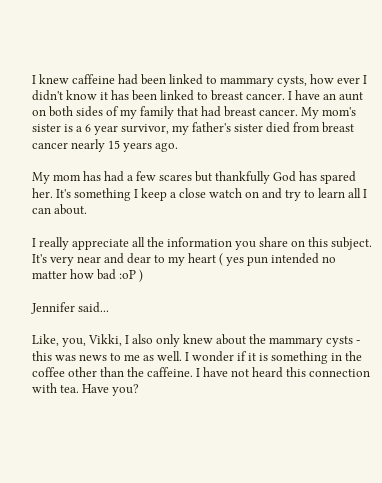I knew caffeine had been linked to mammary cysts, how ever I didn't know it has been linked to breast cancer. I have an aunt on both sides of my family that had breast cancer. My mom's sister is a 6 year survivor, my father's sister died from breast cancer nearly 15 years ago.

My mom has had a few scares but thankfully God has spared her. It's something I keep a close watch on and try to learn all I can about.

I really appreciate all the information you share on this subject. It's very near and dear to my heart ( yes pun intended no matter how bad :oP )

Jennifer said...

Like, you, Vikki, I also only knew about the mammary cysts - this was news to me as well. I wonder if it is something in the coffee other than the caffeine. I have not heard this connection with tea. Have you?